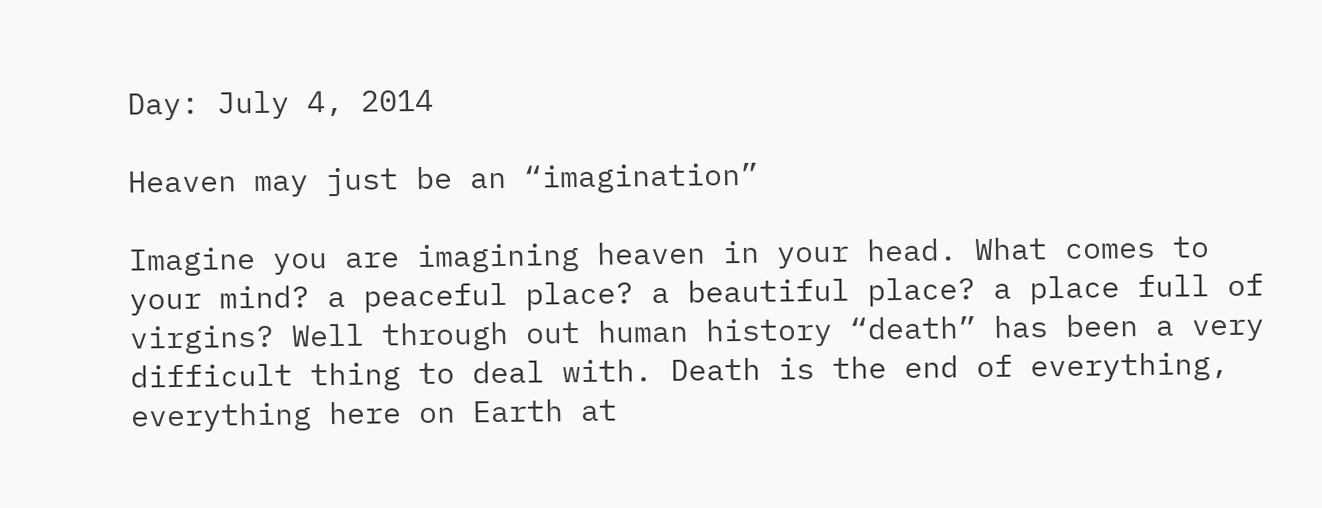Day: July 4, 2014

Heaven may just be an “imagination”

Imagine you are imagining heaven in your head. What comes to your mind? a peaceful place? a beautiful place? a place full of virgins? Well through out human history “death” has been a very difficult thing to deal with. Death is the end of everything, everything here on Earth at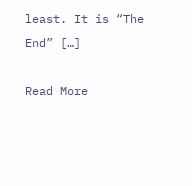least. It is “The End” […]

Read More